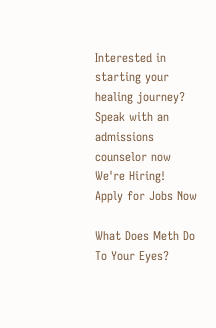Interested in starting your healing journey? Speak with an admissions counselor now
We're Hiring!
Apply for Jobs Now

What Does Meth Do To Your Eyes?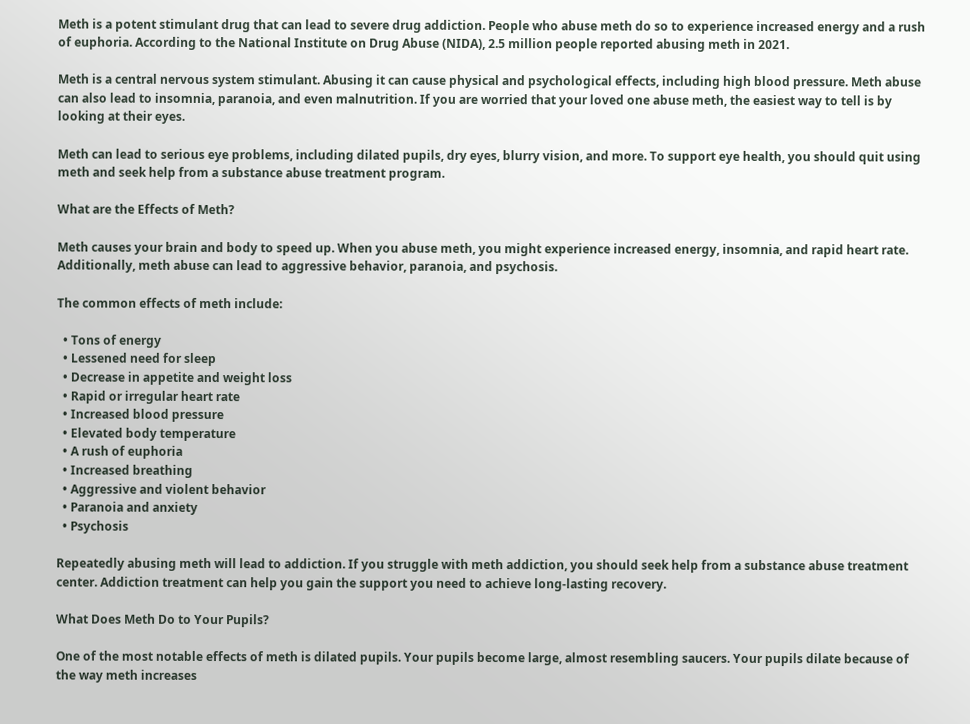Meth is a potent stimulant drug that can lead to severe drug addiction. People who abuse meth do so to experience increased energy and a rush of euphoria. According to the National Institute on Drug Abuse (NIDA), 2.5 million people reported abusing meth in 2021.

Meth is a central nervous system stimulant. Abusing it can cause physical and psychological effects, including high blood pressure. Meth abuse can also lead to insomnia, paranoia, and even malnutrition. If you are worried that your loved one abuse meth, the easiest way to tell is by looking at their eyes.

Meth can lead to serious eye problems, including dilated pupils, dry eyes, blurry vision, and more. To support eye health, you should quit using meth and seek help from a substance abuse treatment program.

What are the Effects of Meth?

Meth causes your brain and body to speed up. When you abuse meth, you might experience increased energy, insomnia, and rapid heart rate. Additionally, meth abuse can lead to aggressive behavior, paranoia, and psychosis.

The common effects of meth include:

  • Tons of energy
  • Lessened need for sleep
  • Decrease in appetite and weight loss
  • Rapid or irregular heart rate
  • Increased blood pressure
  • Elevated body temperature
  • A rush of euphoria
  • Increased breathing
  • Aggressive and violent behavior
  • Paranoia and anxiety
  • Psychosis

Repeatedly abusing meth will lead to addiction. If you struggle with meth addiction, you should seek help from a substance abuse treatment center. Addiction treatment can help you gain the support you need to achieve long-lasting recovery.

What Does Meth Do to Your Pupils?

One of the most notable effects of meth is dilated pupils. Your pupils become large, almost resembling saucers. Your pupils dilate because of the way meth increases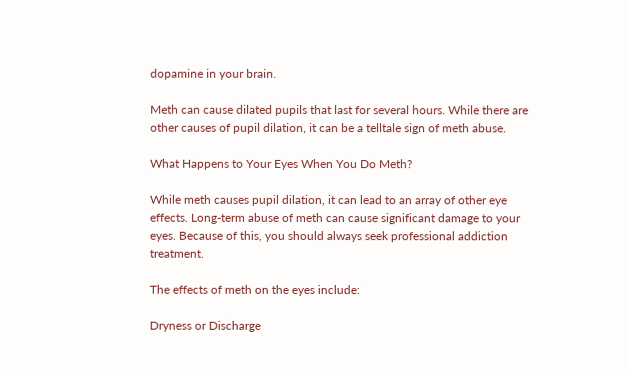dopamine in your brain.

Meth can cause dilated pupils that last for several hours. While there are other causes of pupil dilation, it can be a telltale sign of meth abuse.

What Happens to Your Eyes When You Do Meth?

While meth causes pupil dilation, it can lead to an array of other eye effects. Long-term abuse of meth can cause significant damage to your eyes. Because of this, you should always seek professional addiction treatment.

The effects of meth on the eyes include:

Dryness or Discharge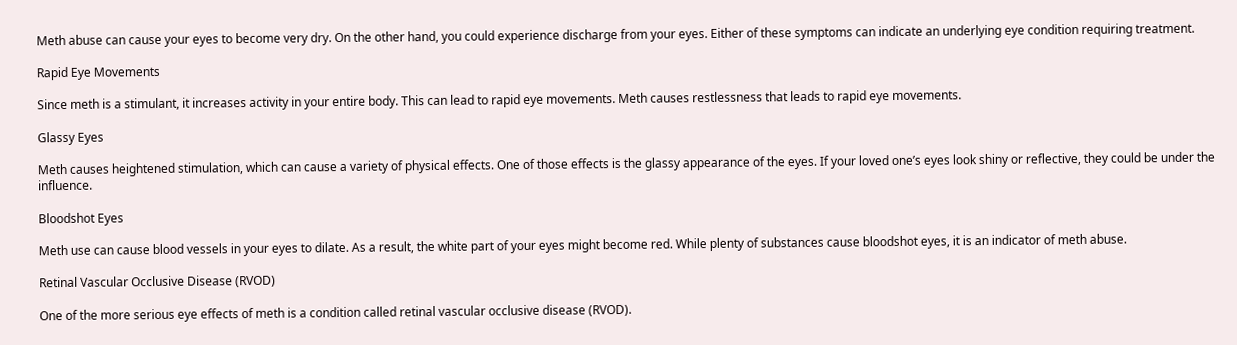Meth abuse can cause your eyes to become very dry. On the other hand, you could experience discharge from your eyes. Either of these symptoms can indicate an underlying eye condition requiring treatment.

Rapid Eye Movements

Since meth is a stimulant, it increases activity in your entire body. This can lead to rapid eye movements. Meth causes restlessness that leads to rapid eye movements.

Glassy Eyes

Meth causes heightened stimulation, which can cause a variety of physical effects. One of those effects is the glassy appearance of the eyes. If your loved one’s eyes look shiny or reflective, they could be under the influence.

Bloodshot Eyes

Meth use can cause blood vessels in your eyes to dilate. As a result, the white part of your eyes might become red. While plenty of substances cause bloodshot eyes, it is an indicator of meth abuse.

Retinal Vascular Occlusive Disease (RVOD)

One of the more serious eye effects of meth is a condition called retinal vascular occlusive disease (RVOD).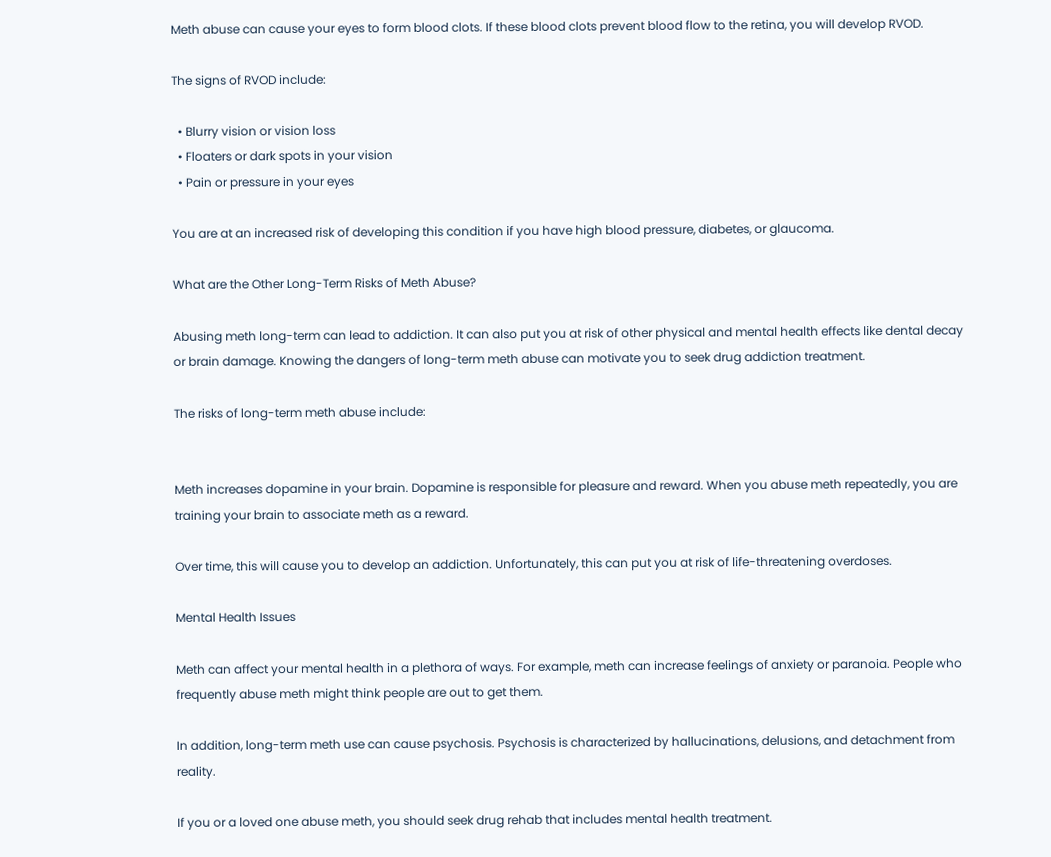Meth abuse can cause your eyes to form blood clots. If these blood clots prevent blood flow to the retina, you will develop RVOD.

The signs of RVOD include:

  • Blurry vision or vision loss
  • Floaters or dark spots in your vision
  • Pain or pressure in your eyes

You are at an increased risk of developing this condition if you have high blood pressure, diabetes, or glaucoma.

What are the Other Long-Term Risks of Meth Abuse?

Abusing meth long-term can lead to addiction. It can also put you at risk of other physical and mental health effects like dental decay or brain damage. Knowing the dangers of long-term meth abuse can motivate you to seek drug addiction treatment.

The risks of long-term meth abuse include:


Meth increases dopamine in your brain. Dopamine is responsible for pleasure and reward. When you abuse meth repeatedly, you are training your brain to associate meth as a reward.

Over time, this will cause you to develop an addiction. Unfortunately, this can put you at risk of life-threatening overdoses.

Mental Health Issues

Meth can affect your mental health in a plethora of ways. For example, meth can increase feelings of anxiety or paranoia. People who frequently abuse meth might think people are out to get them.

In addition, long-term meth use can cause psychosis. Psychosis is characterized by hallucinations, delusions, and detachment from reality.

If you or a loved one abuse meth, you should seek drug rehab that includes mental health treatment.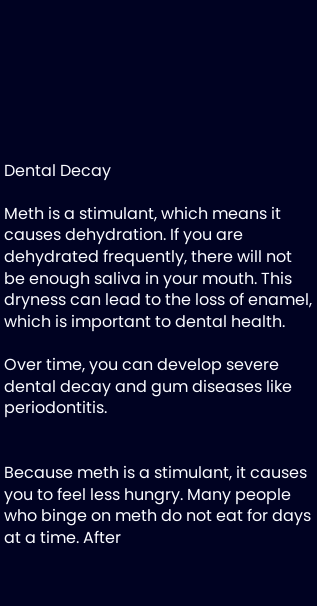Dental Decay

Meth is a stimulant, which means it causes dehydration. If you are dehydrated frequently, there will not be enough saliva in your mouth. This dryness can lead to the loss of enamel, which is important to dental health.

Over time, you can develop severe dental decay and gum diseases like periodontitis.


Because meth is a stimulant, it causes you to feel less hungry. Many people who binge on meth do not eat for days at a time. After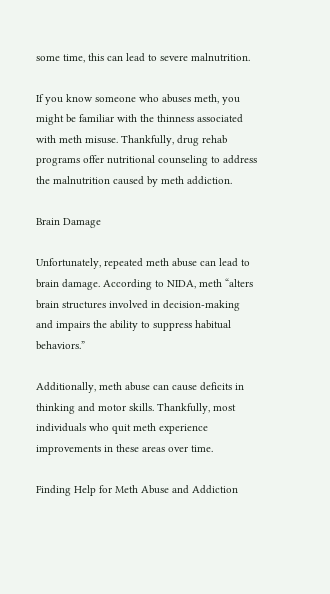some time, this can lead to severe malnutrition.

If you know someone who abuses meth, you might be familiar with the thinness associated with meth misuse. Thankfully, drug rehab programs offer nutritional counseling to address the malnutrition caused by meth addiction.

Brain Damage

Unfortunately, repeated meth abuse can lead to brain damage. According to NIDA, meth “alters brain structures involved in decision-making and impairs the ability to suppress habitual behaviors.”

Additionally, meth abuse can cause deficits in thinking and motor skills. Thankfully, most individuals who quit meth experience improvements in these areas over time.

Finding Help for Meth Abuse and Addiction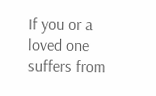If you or a loved one suffers from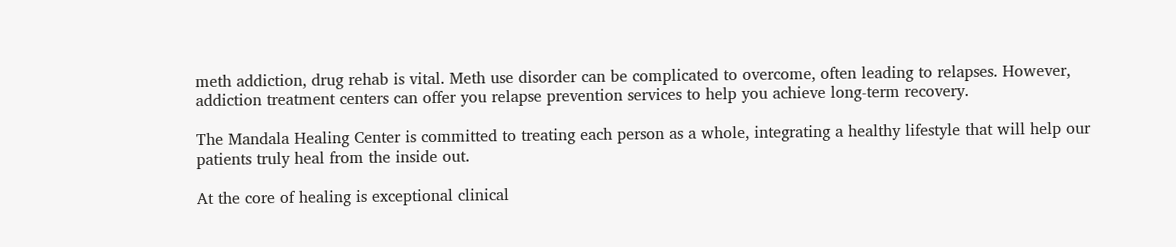meth addiction, drug rehab is vital. Meth use disorder can be complicated to overcome, often leading to relapses. However, addiction treatment centers can offer you relapse prevention services to help you achieve long-term recovery.

The Mandala Healing Center is committed to treating each person as a whole, integrating a healthy lifestyle that will help our patients truly heal from the inside out.

At the core of healing is exceptional clinical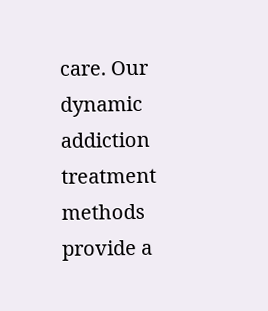care. Our dynamic addiction treatment methods provide a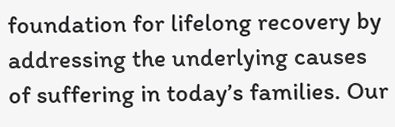foundation for lifelong recovery by addressing the underlying causes of suffering in today’s families. Our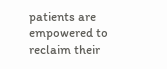patients are empowered to reclaim their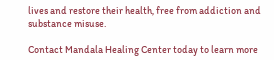lives and restore their health, free from addiction and substance misuse.

Contact Mandala Healing Center today to learn more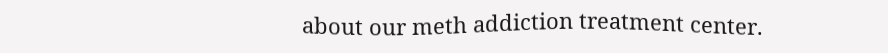about our meth addiction treatment center.